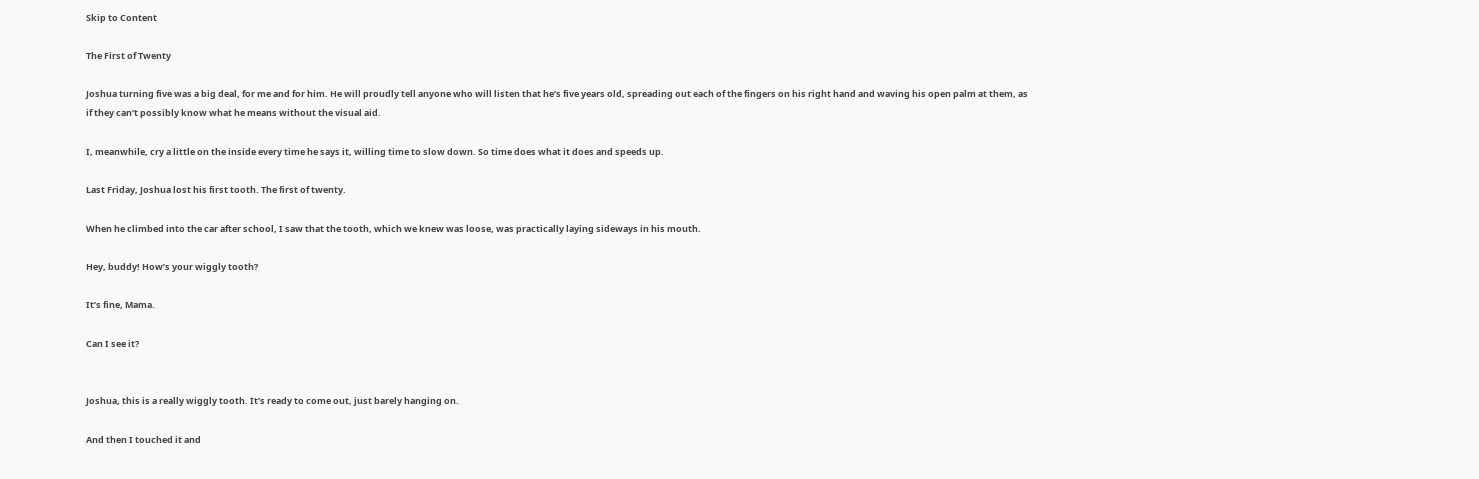Skip to Content

The First of Twenty

Joshua turning five was a big deal, for me and for him. He will proudly tell anyone who will listen that he’s five years old, spreading out each of the fingers on his right hand and waving his open palm at them, as if they can’t possibly know what he means without the visual aid.

I, meanwhile, cry a little on the inside every time he says it, willing time to slow down. So time does what it does and speeds up.

Last Friday, Joshua lost his first tooth. The first of twenty.

When he climbed into the car after school, I saw that the tooth, which we knew was loose, was practically laying sideways in his mouth.

Hey, buddy! How’s your wiggly tooth?

It’s fine, Mama.

Can I see it?


Joshua, this is a really wiggly tooth. It’s ready to come out, just barely hanging on.

And then I touched it and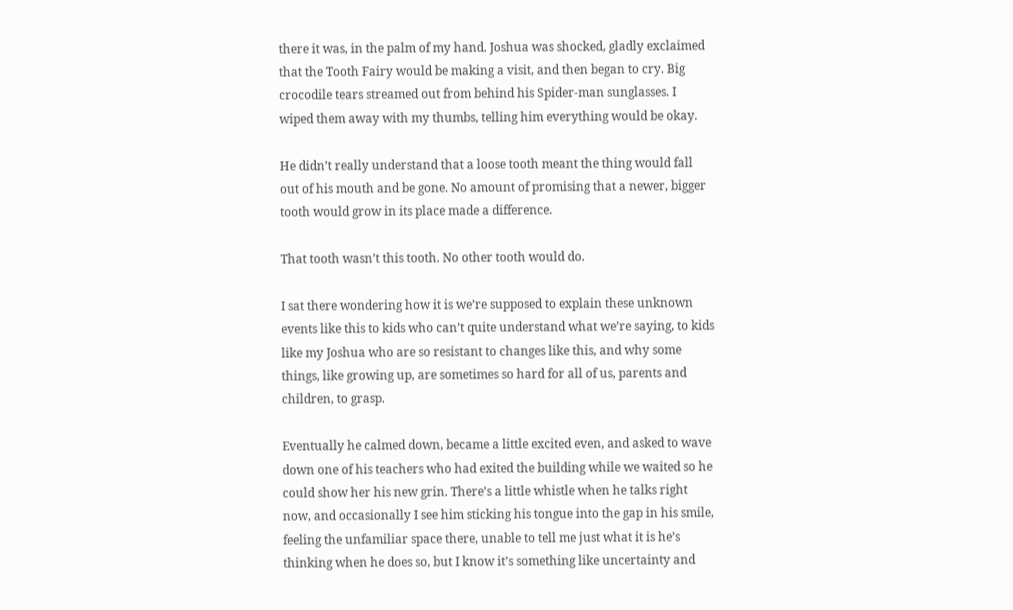there it was, in the palm of my hand. Joshua was shocked, gladly exclaimed that the Tooth Fairy would be making a visit, and then began to cry. Big crocodile tears streamed out from behind his Spider-man sunglasses. I wiped them away with my thumbs, telling him everything would be okay.

He didn’t really understand that a loose tooth meant the thing would fall out of his mouth and be gone. No amount of promising that a newer, bigger tooth would grow in its place made a difference.

That tooth wasn’t this tooth. No other tooth would do.

I sat there wondering how it is we’re supposed to explain these unknown events like this to kids who can’t quite understand what we’re saying, to kids like my Joshua who are so resistant to changes like this, and why some things, like growing up, are sometimes so hard for all of us, parents and children, to grasp.

Eventually he calmed down, became a little excited even, and asked to wave down one of his teachers who had exited the building while we waited so he could show her his new grin. There’s a little whistle when he talks right now, and occasionally I see him sticking his tongue into the gap in his smile, feeling the unfamiliar space there, unable to tell me just what it is he’s thinking when he does so, but I know it’s something like uncertainty and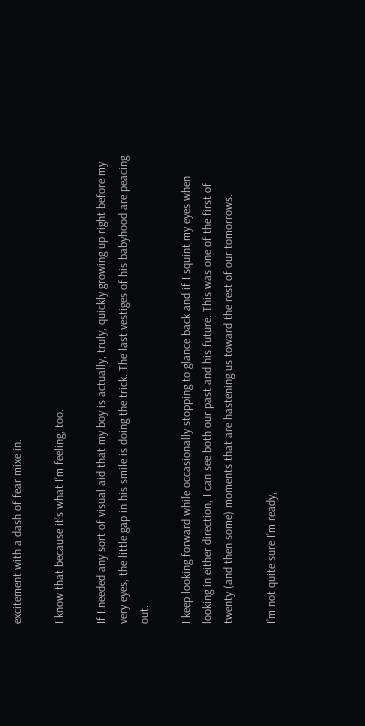excitement with a dash of fear mixe in.

I know that because it’s what I’m feeling, too.

If I needed any sort of visual aid that my boy is actually, truly, quickly growing up right before my very eyes, the little gap in his smile is doing the trick. The last vestiges of his babyhood are peacing out.

I keep looking forward while occasionally stopping to glance back and if I squint my eyes when looking in either direction, I can see both our past and his future. This was one of the first of twenty (and then some) moments that are hastening us toward the rest of our tomorrows.

I’m not quite sure I’m ready,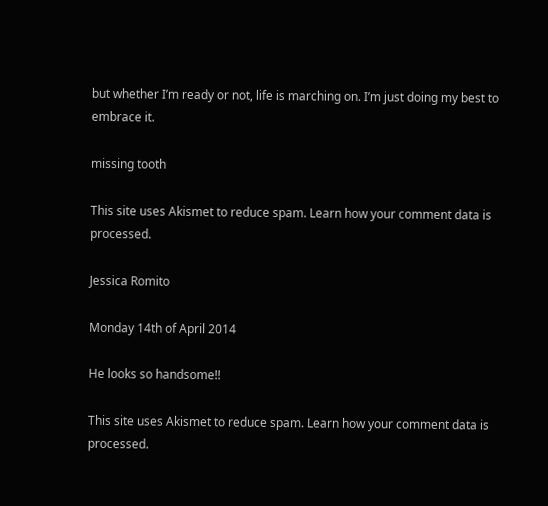but whether I’m ready or not, life is marching on. I’m just doing my best to embrace it.

missing tooth

This site uses Akismet to reduce spam. Learn how your comment data is processed.

Jessica Romito

Monday 14th of April 2014

He looks so handsome!!

This site uses Akismet to reduce spam. Learn how your comment data is processed.